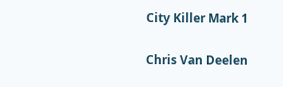City Killer Mark 1

Chris Van Deelen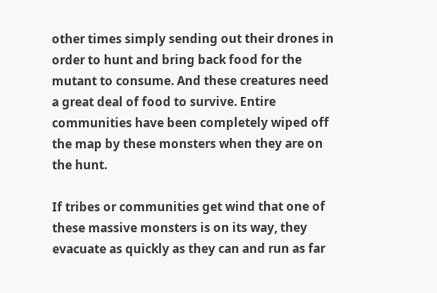other times simply sending out their drones in order to hunt and bring back food for the mutant to consume. And these creatures need a great deal of food to survive. Entire communities have been completely wiped off the map by these monsters when they are on the hunt.

If tribes or communities get wind that one of these massive monsters is on its way, they evacuate as quickly as they can and run as far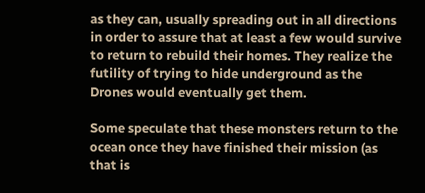as they can, usually spreading out in all directions in order to assure that at least a few would survive to return to rebuild their homes. They realize the futility of trying to hide underground as the Drones would eventually get them.

Some speculate that these monsters return to the ocean once they have finished their mission (as that is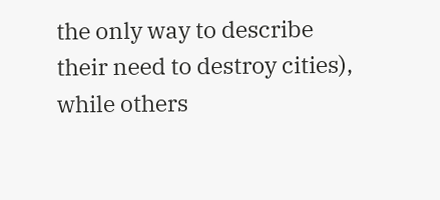the only way to describe their need to destroy cities), while others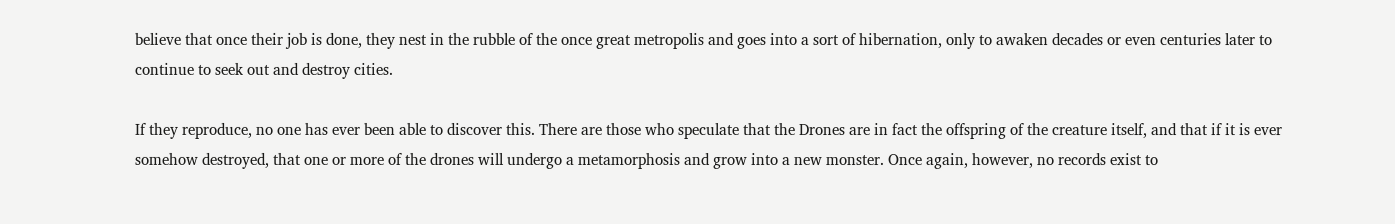believe that once their job is done, they nest in the rubble of the once great metropolis and goes into a sort of hibernation, only to awaken decades or even centuries later to continue to seek out and destroy cities.

If they reproduce, no one has ever been able to discover this. There are those who speculate that the Drones are in fact the offspring of the creature itself, and that if it is ever somehow destroyed, that one or more of the drones will undergo a metamorphosis and grow into a new monster. Once again, however, no records exist to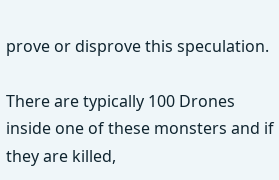prove or disprove this speculation.

There are typically 100 Drones inside one of these monsters and if they are killed,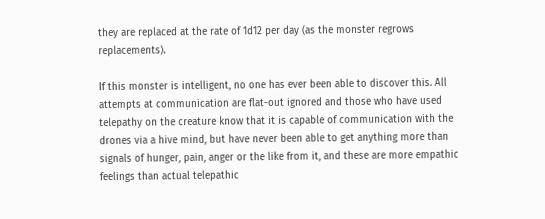they are replaced at the rate of 1d12 per day (as the monster regrows replacements).

If this monster is intelligent, no one has ever been able to discover this. All attempts at communication are flat-out ignored and those who have used telepathy on the creature know that it is capable of communication with the drones via a hive mind, but have never been able to get anything more than signals of hunger, pain, anger or the like from it, and these are more empathic feelings than actual telepathic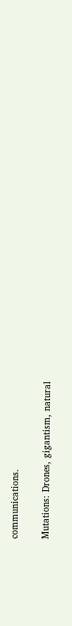communications.

Mutations: Drones, gigantism, natural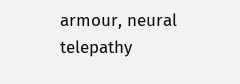armour, neural telepathy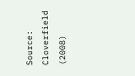Source: Cloverfield (2008)